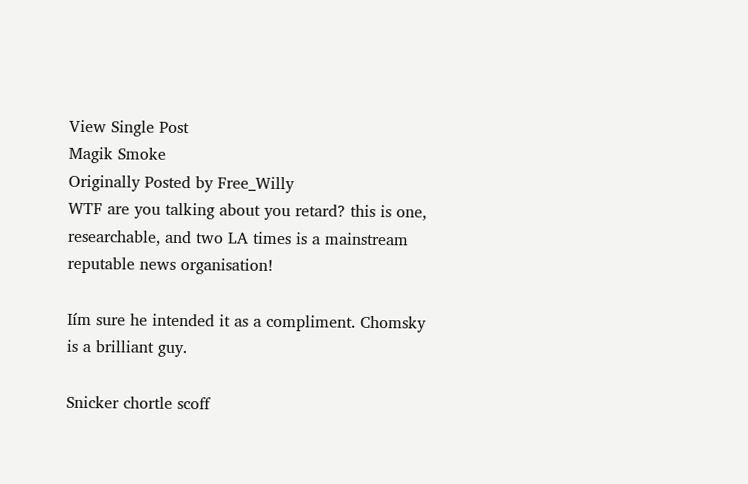View Single Post
Magik Smoke
Originally Posted by Free_Willy
WTF are you talking about you retard? this is one, researchable, and two LA times is a mainstream reputable news organisation!

Iím sure he intended it as a compliment. Chomsky is a brilliant guy.

Snicker chortle scoff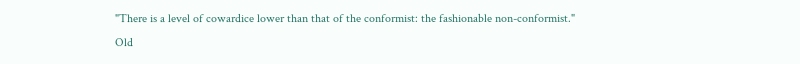"There is a level of cowardice lower than that of the conformist: the fashionable non-conformist."
Old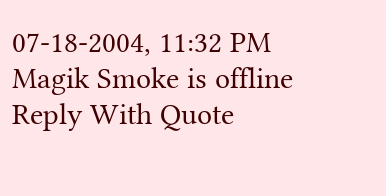07-18-2004, 11:32 PM Magik Smoke is offline
Reply With Quote